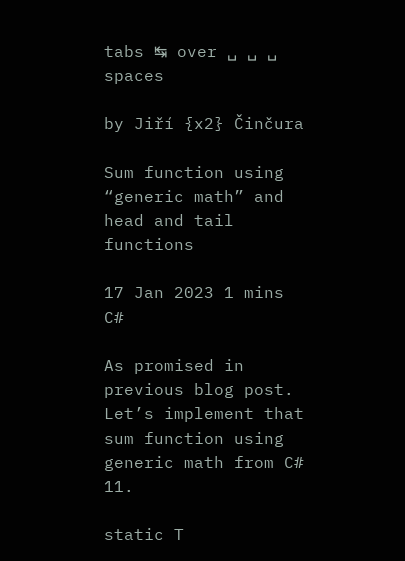tabs ↹ over ␣ ␣ ␣ spaces

by Jiří {x2} Činčura

Sum function using “generic math” and head and tail functions

17 Jan 2023 1 mins C#

As promised in previous blog post. Let’s implement that sum function using generic math from C# 11.

static T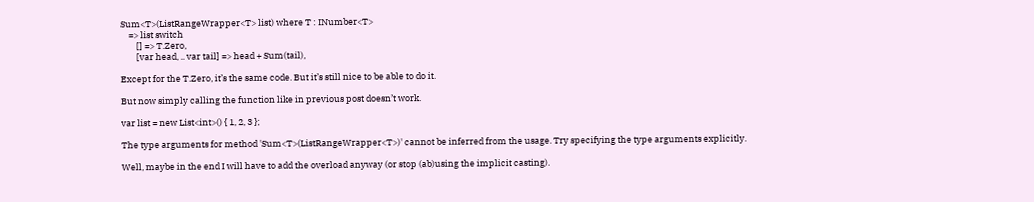Sum<T>(ListRangeWrapper<T> list) where T : INumber<T>
    => list switch
        [] => T.Zero,
        [var head, .. var tail] => head + Sum(tail),

Except for the T.Zero, it’s the same code. But it’s still nice to be able to do it.

But now simply calling the function like in previous post doesn’t work.

var list = new List<int>() { 1, 2, 3 };

The type arguments for method 'Sum<T>(ListRangeWrapper<T>)' cannot be inferred from the usage. Try specifying the type arguments explicitly.

Well, maybe in the end I will have to add the overload anyway (or stop (ab)using the implicit casting).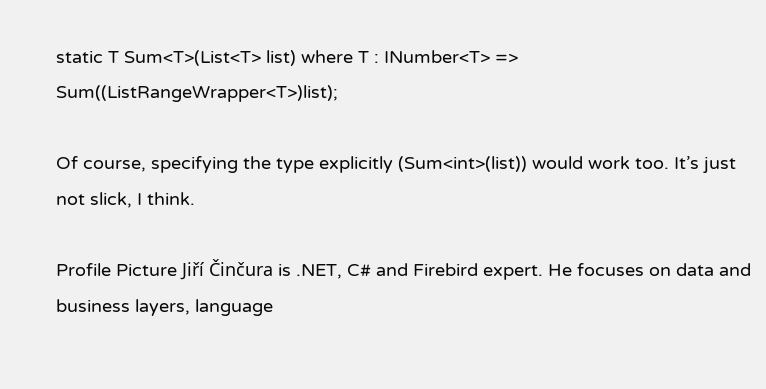static T Sum<T>(List<T> list) where T : INumber<T> => Sum((ListRangeWrapper<T>)list);

Of course, specifying the type explicitly (Sum<int>(list)) would work too. It’s just not slick, I think.

Profile Picture Jiří Činčura is .NET, C# and Firebird expert. He focuses on data and business layers, language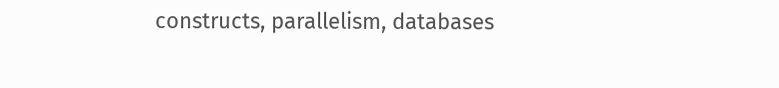constructs, parallelism, databases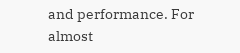and performance. For almost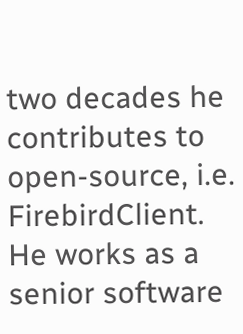two decades he contributes to open-source, i.e. FirebirdClient. He works as a senior software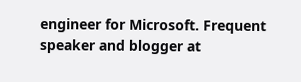engineer for Microsoft. Frequent speaker and blogger at